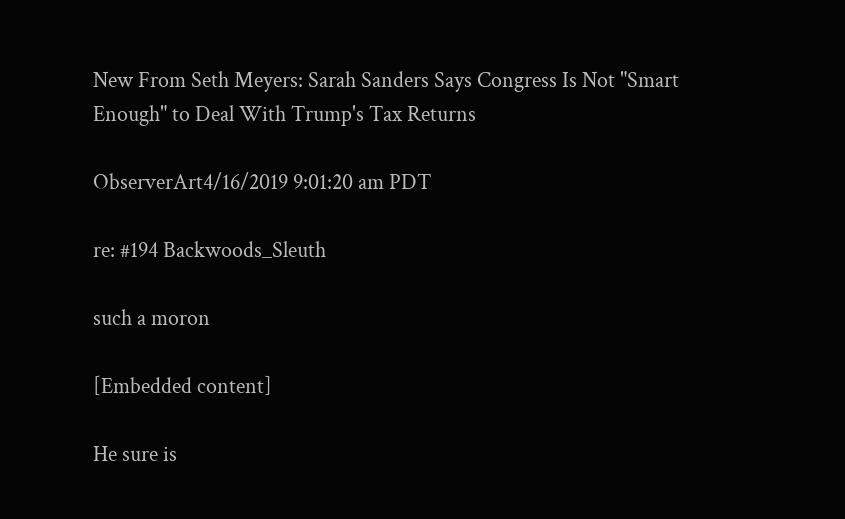New From Seth Meyers: Sarah Sanders Says Congress Is Not "Smart Enough" to Deal With Trump's Tax Returns

ObserverArt4/16/2019 9:01:20 am PDT

re: #194 Backwoods_Sleuth

such a moron

[Embedded content]

He sure is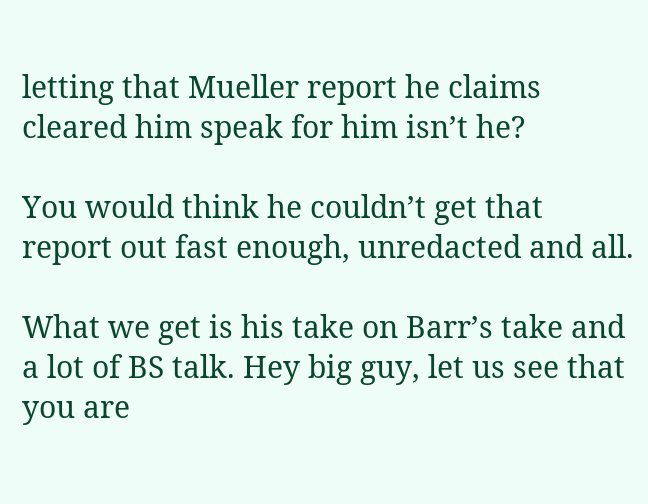letting that Mueller report he claims cleared him speak for him isn’t he?

You would think he couldn’t get that report out fast enough, unredacted and all.

What we get is his take on Barr’s take and a lot of BS talk. Hey big guy, let us see that you are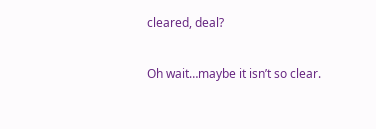cleared, deal?

Oh wait…maybe it isn’t so clear.